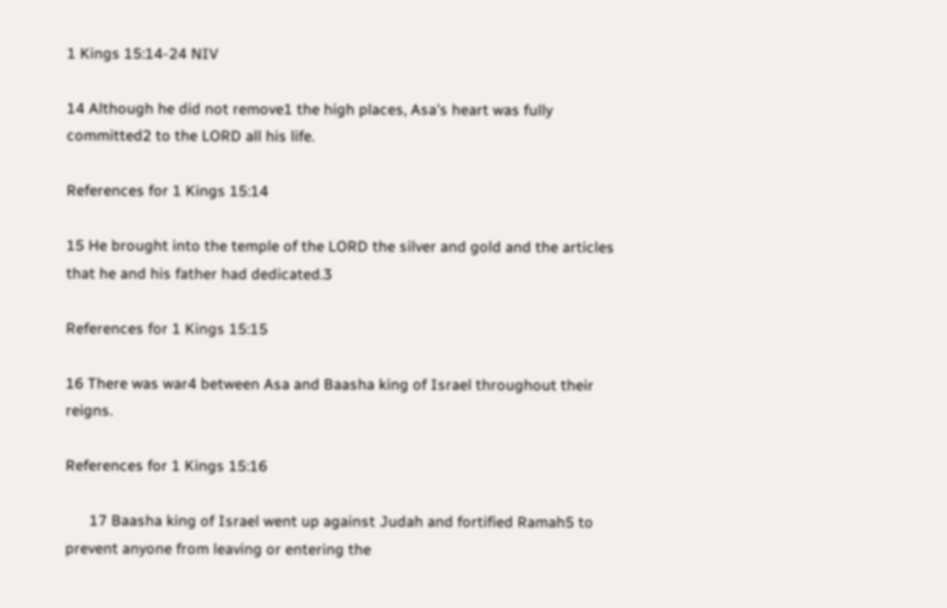1 Kings 15:14-24 NIV

14 Although he did not remove1 the high places, Asa's heart was fully committed2 to the LORD all his life.

References for 1 Kings 15:14

15 He brought into the temple of the LORD the silver and gold and the articles that he and his father had dedicated.3

References for 1 Kings 15:15

16 There was war4 between Asa and Baasha king of Israel throughout their reigns.

References for 1 Kings 15:16

      17 Baasha king of Israel went up against Judah and fortified Ramah5 to prevent anyone from leaving or entering the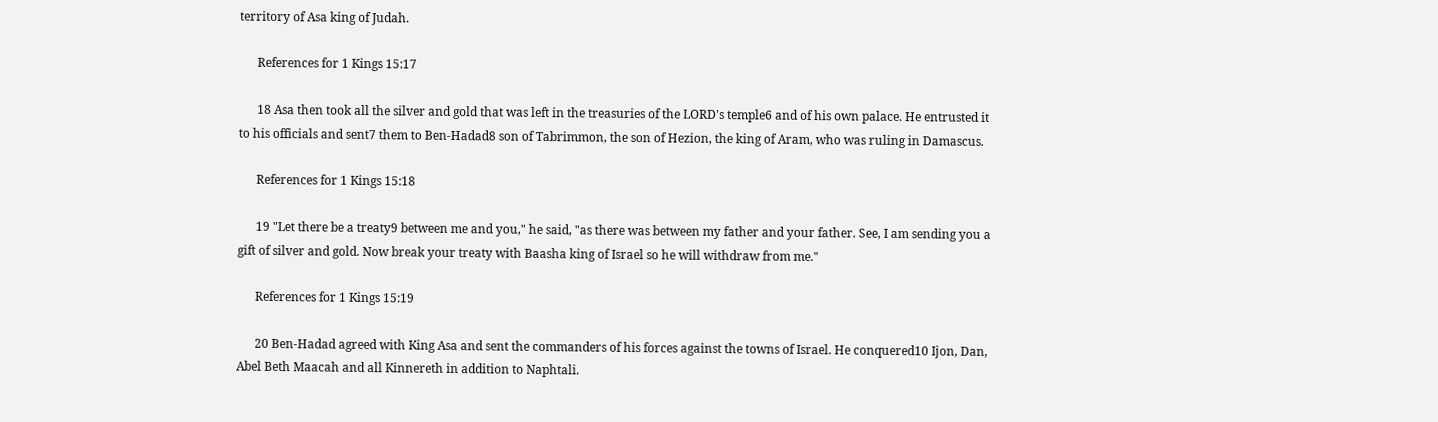territory of Asa king of Judah.

      References for 1 Kings 15:17

      18 Asa then took all the silver and gold that was left in the treasuries of the LORD's temple6 and of his own palace. He entrusted it to his officials and sent7 them to Ben-Hadad8 son of Tabrimmon, the son of Hezion, the king of Aram, who was ruling in Damascus.

      References for 1 Kings 15:18

      19 "Let there be a treaty9 between me and you," he said, "as there was between my father and your father. See, I am sending you a gift of silver and gold. Now break your treaty with Baasha king of Israel so he will withdraw from me."

      References for 1 Kings 15:19

      20 Ben-Hadad agreed with King Asa and sent the commanders of his forces against the towns of Israel. He conquered10 Ijon, Dan, Abel Beth Maacah and all Kinnereth in addition to Naphtali.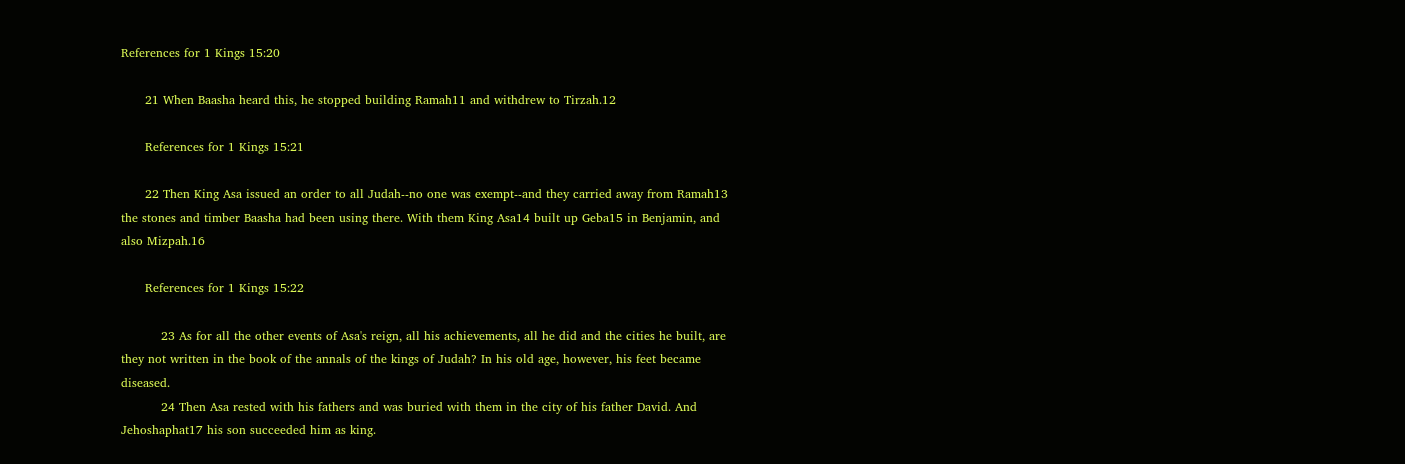References for 1 Kings 15:20

      21 When Baasha heard this, he stopped building Ramah11 and withdrew to Tirzah.12

      References for 1 Kings 15:21

      22 Then King Asa issued an order to all Judah--no one was exempt--and they carried away from Ramah13 the stones and timber Baasha had been using there. With them King Asa14 built up Geba15 in Benjamin, and also Mizpah.16

      References for 1 Kings 15:22

          23 As for all the other events of Asa's reign, all his achievements, all he did and the cities he built, are they not written in the book of the annals of the kings of Judah? In his old age, however, his feet became diseased.
          24 Then Asa rested with his fathers and was buried with them in the city of his father David. And Jehoshaphat17 his son succeeded him as king.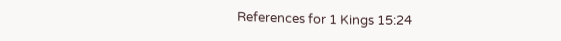References for 1 Kings 15:24